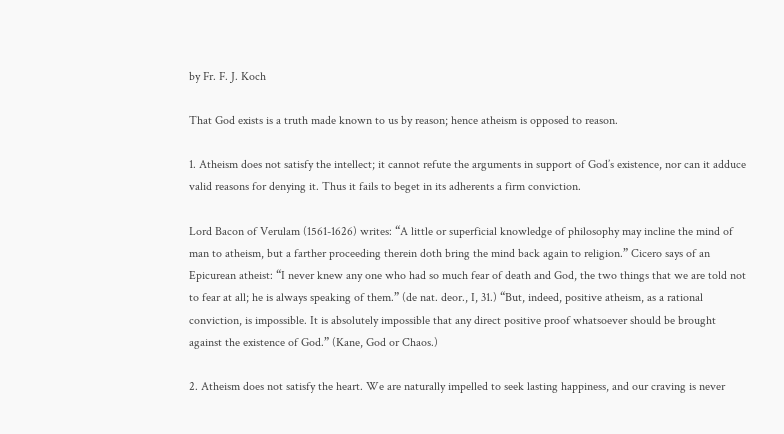by Fr. F. J. Koch

That God exists is a truth made known to us by reason; hence atheism is opposed to reason.

1. Atheism does not satisfy the intellect; it cannot refute the arguments in support of God’s existence, nor can it adduce valid reasons for denying it. Thus it fails to beget in its adherents a firm conviction.

Lord Bacon of Verulam (1561-1626) writes: “A little or superficial knowledge of philosophy may incline the mind of man to atheism, but a farther proceeding therein doth bring the mind back again to religion.” Cicero says of an Epicurean atheist: “I never knew any one who had so much fear of death and God, the two things that we are told not to fear at all; he is always speaking of them.” (de nat. deor., I, 31.) “But, indeed, positive atheism, as a rational conviction, is impossible. It is absolutely impossible that any direct positive proof whatsoever should be brought against the existence of God.” (Kane, God or Chaos.)

2. Atheism does not satisfy the heart. We are naturally impelled to seek lasting happiness, and our craving is never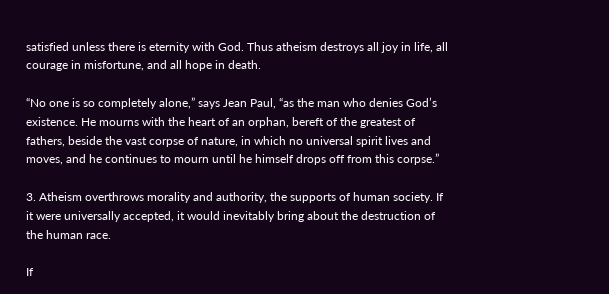satisfied unless there is eternity with God. Thus atheism destroys all joy in life, all courage in misfortune, and all hope in death.

“No one is so completely alone,” says Jean Paul, “as the man who denies God’s existence. He mourns with the heart of an orphan, bereft of the greatest of fathers, beside the vast corpse of nature, in which no universal spirit lives and moves, and he continues to mourn until he himself drops off from this corpse.”

3. Atheism overthrows morality and authority, the supports of human society. If it were universally accepted, it would inevitably bring about the destruction of the human race.

If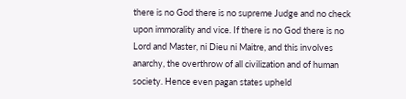there is no God there is no supreme Judge and no check upon immorality and vice. If there is no God there is no Lord and Master, ni Dieu ni Maitre, and this involves anarchy, the overthrow of all civilization and of human society. Hence even pagan states upheld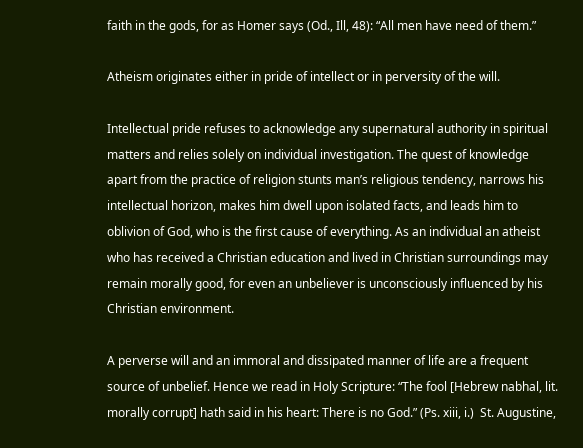faith in the gods, for as Homer says (Od., Ill, 48): “All men have need of them.”

Atheism originates either in pride of intellect or in perversity of the will.

Intellectual pride refuses to acknowledge any supernatural authority in spiritual matters and relies solely on individual investigation. The quest of knowledge apart from the practice of religion stunts man’s religious tendency, narrows his intellectual horizon, makes him dwell upon isolated facts, and leads him to oblivion of God, who is the first cause of everything. As an individual an atheist who has received a Christian education and lived in Christian surroundings may remain morally good, for even an unbeliever is unconsciously influenced by his Christian environment.

A perverse will and an immoral and dissipated manner of life are a frequent source of unbelief. Hence we read in Holy Scripture: “The fool [Hebrew nabhal, lit. morally corrupt] hath said in his heart: There is no God.” (Ps. xiii, i.)  St. Augustine,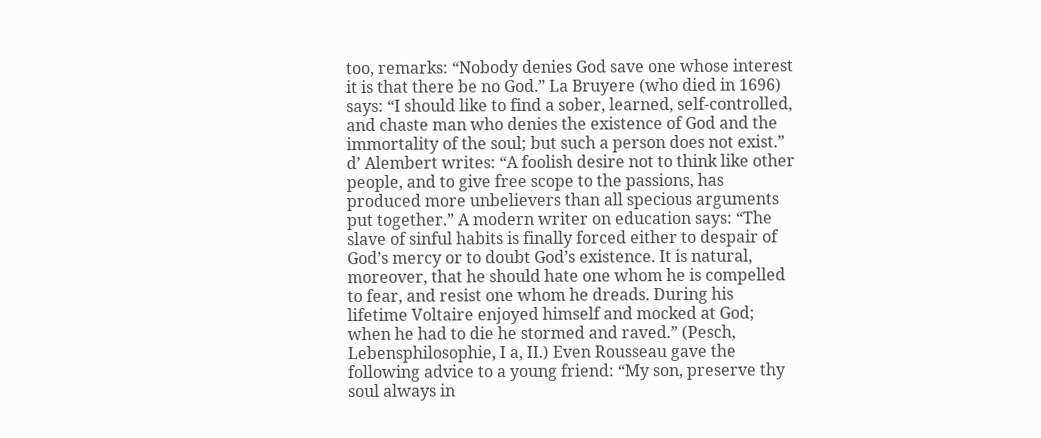too, remarks: “Nobody denies God save one whose interest it is that there be no God.” La Bruyere (who died in 1696) says: “I should like to find a sober, learned, self-controlled, and chaste man who denies the existence of God and the immortality of the soul; but such a person does not exist.” d’ Alembert writes: “A foolish desire not to think like other people, and to give free scope to the passions, has produced more unbelievers than all specious arguments put together.” A modern writer on education says: “The slave of sinful habits is finally forced either to despair of God’s mercy or to doubt God’s existence. It is natural, moreover, that he should hate one whom he is compelled to fear, and resist one whom he dreads. During his lifetime Voltaire enjoyed himself and mocked at God; when he had to die he stormed and raved.” (Pesch, Lebensphilosophie, I a, II.) Even Rousseau gave the following advice to a young friend: “My son, preserve thy soul always in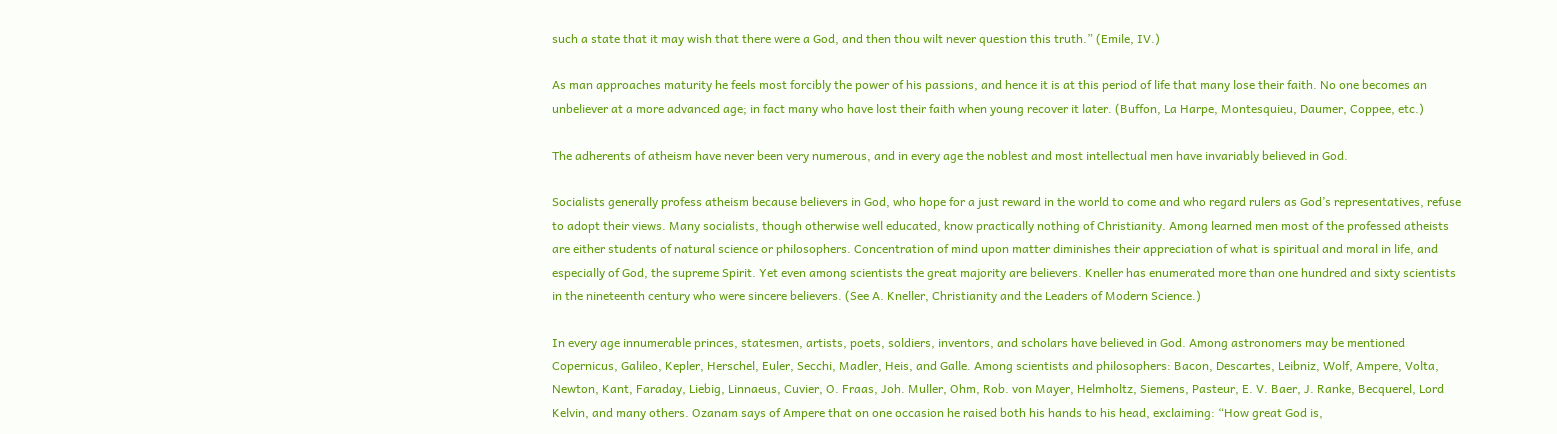such a state that it may wish that there were a God, and then thou wilt never question this truth.” (Emile, IV.)

As man approaches maturity he feels most forcibly the power of his passions, and hence it is at this period of life that many lose their faith. No one becomes an unbeliever at a more advanced age; in fact many who have lost their faith when young recover it later. (Buffon, La Harpe, Montesquieu, Daumer, Coppee, etc.)

The adherents of atheism have never been very numerous, and in every age the noblest and most intellectual men have invariably believed in God.

Socialists generally profess atheism because believers in God, who hope for a just reward in the world to come and who regard rulers as God’s representatives, refuse to adopt their views. Many socialists, though otherwise well educated, know practically nothing of Christianity. Among learned men most of the professed atheists are either students of natural science or philosophers. Concentration of mind upon matter diminishes their appreciation of what is spiritual and moral in life, and especially of God, the supreme Spirit. Yet even among scientists the great majority are believers. Kneller has enumerated more than one hundred and sixty scientists in the nineteenth century who were sincere believers. (See A. Kneller, Christianity and the Leaders of Modern Science.)

In every age innumerable princes, statesmen, artists, poets, soldiers, inventors, and scholars have believed in God. Among astronomers may be mentioned Copernicus, Galileo, Kepler, Herschel, Euler, Secchi, Madler, Heis, and Galle. Among scientists and philosophers: Bacon, Descartes, Leibniz, Wolf, Ampere, Volta, Newton, Kant, Faraday, Liebig, Linnaeus, Cuvier, O. Fraas, Joh. Muller, Ohm, Rob. von Mayer, Helmholtz, Siemens, Pasteur, E. V. Baer, J. Ranke, Becquerel, Lord Kelvin, and many others. Ozanam says of Ampere that on one occasion he raised both his hands to his head, exclaiming: “How great God is,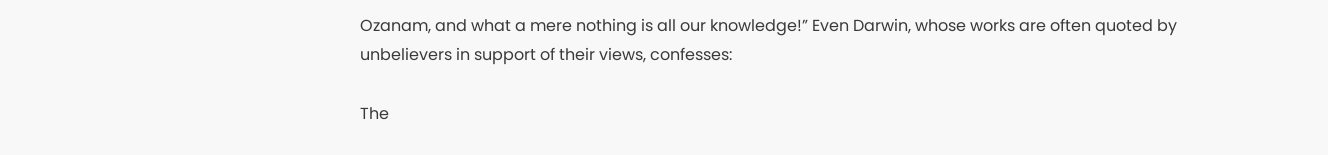Ozanam, and what a mere nothing is all our knowledge!” Even Darwin, whose works are often quoted by unbelievers in support of their views, confesses:

The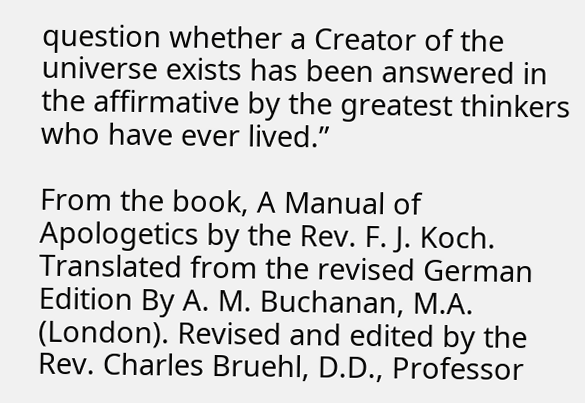question whether a Creator of the universe exists has been answered in the affirmative by the greatest thinkers who have ever lived.”

From the book, A Manual of Apologetics by the Rev. F. J. Koch. Translated from the revised German Edition By A. M. Buchanan, M.A. (London). Revised and edited by the Rev. Charles Bruehl, D.D., Professor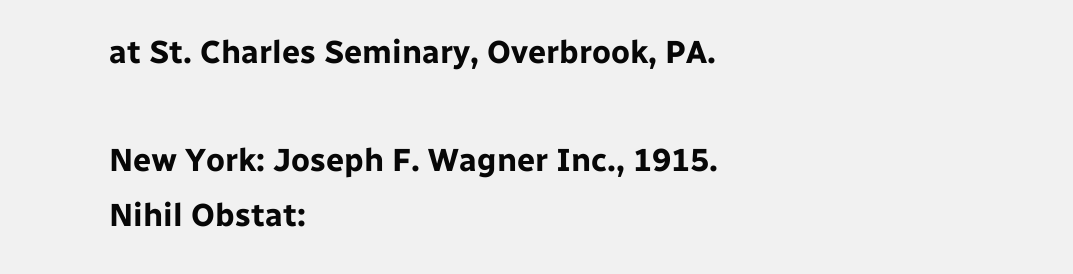at St. Charles Seminary, Overbrook, PA.

New York: Joseph F. Wagner Inc., 1915.
Nihil Obstat: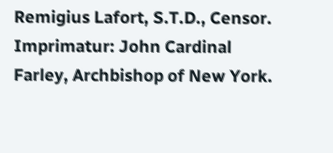Remigius Lafort, S.T.D., Censor.
Imprimatur: John Cardinal Farley, Archbishop of New York.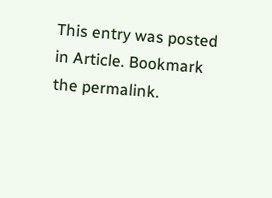This entry was posted in Article. Bookmark the permalink.